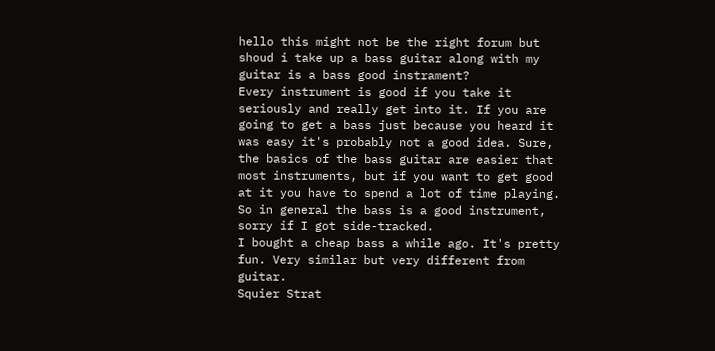hello this might not be the right forum but shoud i take up a bass guitar along with my guitar is a bass good instrament?
Every instrument is good if you take it seriously and really get into it. If you are going to get a bass just because you heard it was easy it's probably not a good idea. Sure, the basics of the bass guitar are easier that most instruments, but if you want to get good at it you have to spend a lot of time playing. So in general the bass is a good instrument, sorry if I got side-tracked.
I bought a cheap bass a while ago. It's pretty fun. Very similar but very different from guitar.
Squier Strat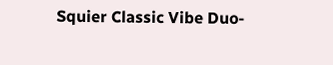Squier Classic Vibe Duo-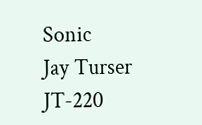Sonic
Jay Turser JT-220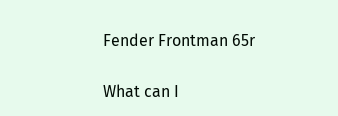Fender Frontman 65r

What can I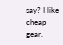say? I like cheap gear.